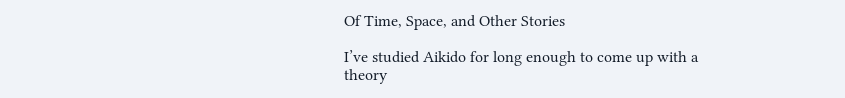Of Time, Space, and Other Stories

I’ve studied Aikido for long enough to come up with a theory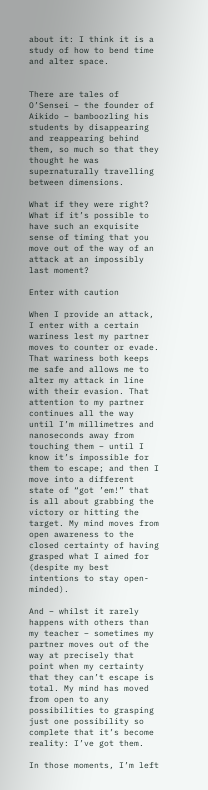about it: I think it is a study of how to bend time and alter space.


There are tales of O’Sensei – the founder of Aikido – bamboozling his students by disappearing and reappearing behind them, so much so that they thought he was supernaturally travelling between dimensions.

What if they were right? What if it’s possible to have such an exquisite sense of timing that you move out of the way of an attack at an impossibly last moment?

Enter with caution

When I provide an attack, I enter with a certain wariness lest my partner moves to counter or evade. That wariness both keeps me safe and allows me to alter my attack in line with their evasion. That attention to my partner continues all the way until I’m millimetres and nanoseconds away from touching them – until I know it’s impossible for them to escape; and then I move into a different state of “got ’em!” that is all about grabbing the victory or hitting the target. My mind moves from open awareness to the closed certainty of having grasped what I aimed for (despite my best intentions to stay open-minded).

And – whilst it rarely happens with others than my teacher – sometimes my partner moves out of the way at precisely that point when my certainty that they can’t escape is total. My mind has moved from open to any possibilities to grasping just one possibility so complete that it’s become reality: I’ve got them.

In those moments, I’m left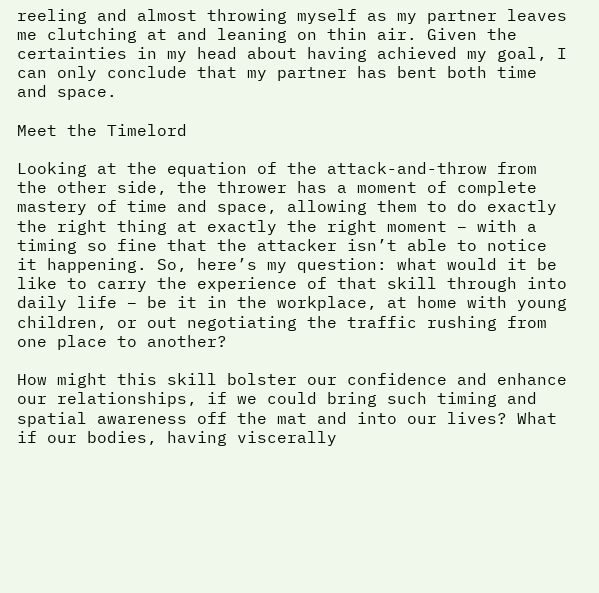reeling and almost throwing myself as my partner leaves me clutching at and leaning on thin air. Given the certainties in my head about having achieved my goal, I can only conclude that my partner has bent both time and space.

Meet the Timelord

Looking at the equation of the attack-and-throw from the other side, the thrower has a moment of complete mastery of time and space, allowing them to do exactly the right thing at exactly the right moment – with a timing so fine that the attacker isn’t able to notice it happening. So, here’s my question: what would it be like to carry the experience of that skill through into daily life – be it in the workplace, at home with young children, or out negotiating the traffic rushing from one place to another?

How might this skill bolster our confidence and enhance our relationships, if we could bring such timing and spatial awareness off the mat and into our lives? What if our bodies, having viscerally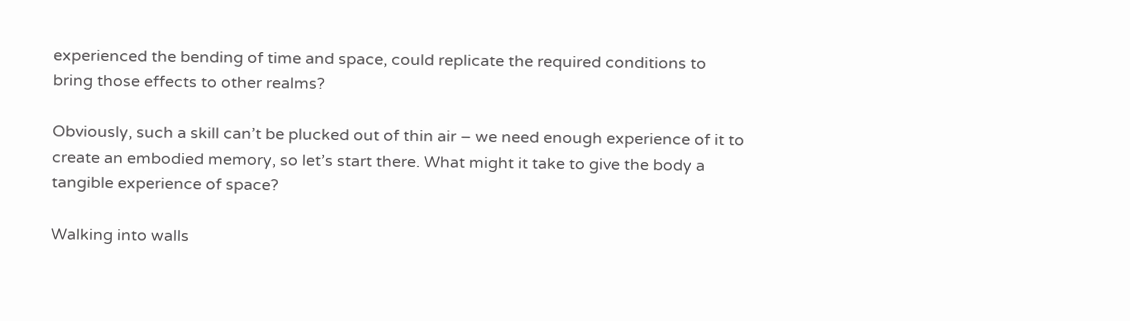experienced the bending of time and space, could replicate the required conditions to bring those effects to other realms?

Obviously, such a skill can’t be plucked out of thin air – we need enough experience of it to create an embodied memory, so let’s start there. What might it take to give the body a tangible experience of space?

Walking into walls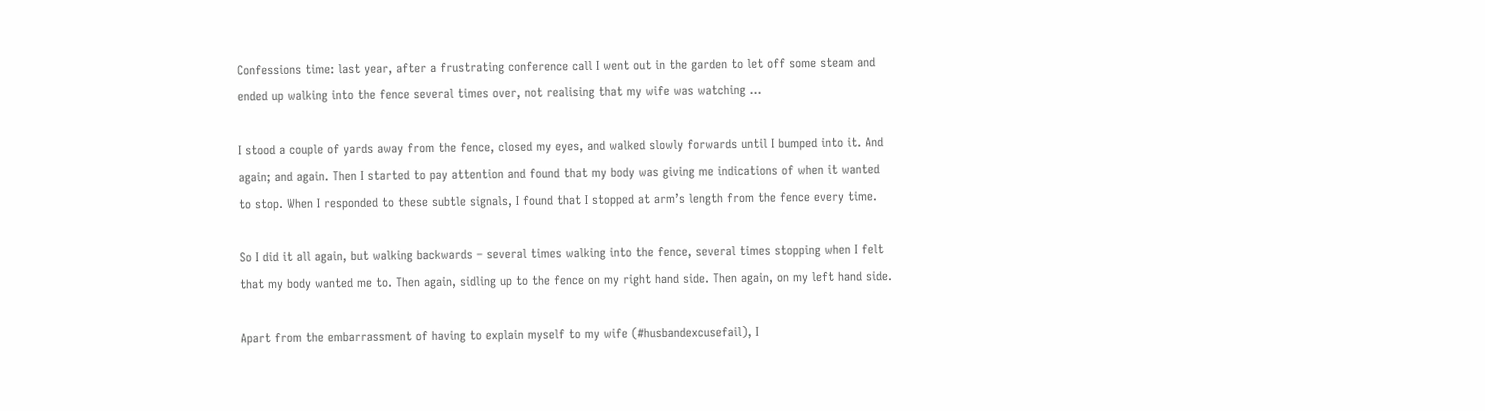Confessions time: last year, after a frustrating conference call I went out in the garden to let off some steam and ended up walking into the fence several times over, not realising that my wife was watching …

I stood a couple of yards away from the fence, closed my eyes, and walked slowly forwards until I bumped into it. And again; and again. Then I started to pay attention and found that my body was giving me indications of when it wanted to stop. When I responded to these subtle signals, I found that I stopped at arm’s length from the fence every time.

So I did it all again, but walking backwards – several times walking into the fence, several times stopping when I felt that my body wanted me to. Then again, sidling up to the fence on my right hand side. Then again, on my left hand side.

Apart from the embarrassment of having to explain myself to my wife (#husbandexcusefail), I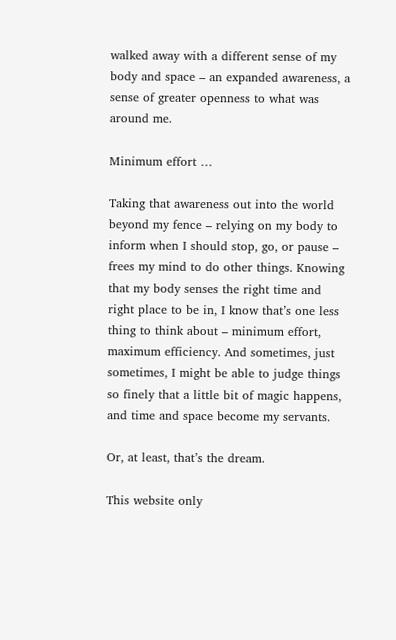walked away with a different sense of my body and space – an expanded awareness, a sense of greater openness to what was around me.

Minimum effort …

Taking that awareness out into the world beyond my fence – relying on my body to inform when I should stop, go, or pause – frees my mind to do other things. Knowing that my body senses the right time and right place to be in, I know that’s one less thing to think about – minimum effort, maximum efficiency. And sometimes, just sometimes, I might be able to judge things so finely that a little bit of magic happens, and time and space become my servants.

Or, at least, that’s the dream.

This website only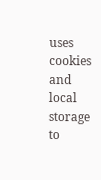uses cookies and local storage to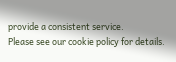provide a consistent service.
Please see our cookie policy for details.